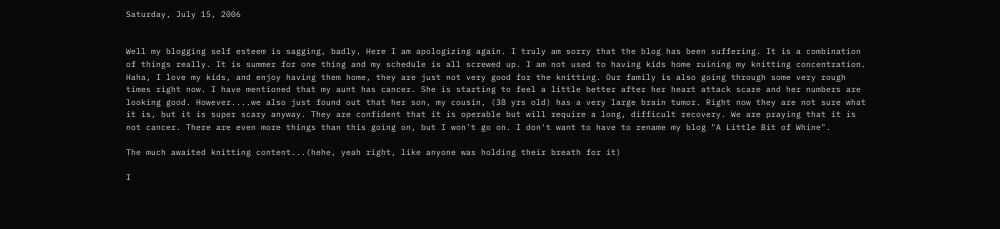Saturday, July 15, 2006


Well my blogging self esteem is sagging, badly. Here I am apologizing again. I truly am sorry that the blog has been suffering. It is a combination of things really. It is summer for one thing and my schedule is all screwed up. I am not used to having kids home ruining my knitting concentration. Haha, I love my kids, and enjoy having them home, they are just not very good for the knitting. Our family is also going through some very rough times right now. I have mentioned that my aunt has cancer. She is starting to feel a little better after her heart attack scare and her numbers are looking good. However....we also just found out that her son, my cousin, (38 yrs old) has a very large brain tumor. Right now they are not sure what it is, but it is super scary anyway. They are confident that it is operable but will require a long, difficult recovery. We are praying that it is not cancer. There are even more things than this going on, but I won't go on. I don't want to have to rename my blog "A Little Bit of Whine".

The much awaited knitting content...(hehe, yeah right, like anyone was holding their breath for it)

I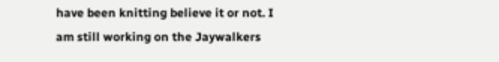have been knitting believe it or not. I am still working on the Jaywalkers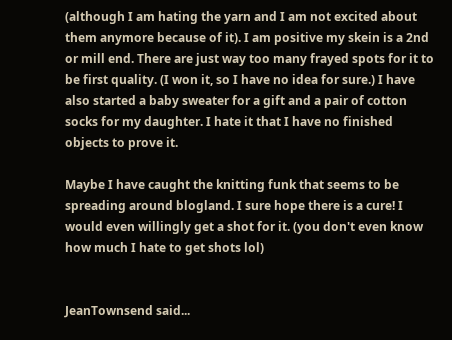(although I am hating the yarn and I am not excited about them anymore because of it). I am positive my skein is a 2nd or mill end. There are just way too many frayed spots for it to be first quality. (I won it, so I have no idea for sure.) I have also started a baby sweater for a gift and a pair of cotton socks for my daughter. I hate it that I have no finished objects to prove it.

Maybe I have caught the knitting funk that seems to be spreading around blogland. I sure hope there is a cure! I would even willingly get a shot for it. (you don't even know how much I hate to get shots lol)


JeanTownsend said...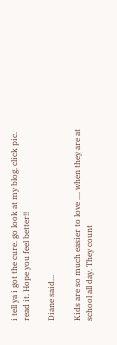i tell ya i got the cure. go look at my blog. click pic. read it. Hope you feel better!!

Diane said...

Kids are so much easier to love .... when they are at school all day. They count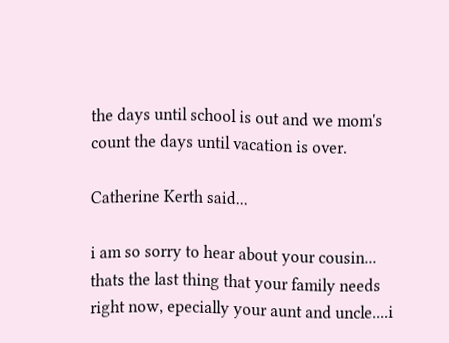the days until school is out and we mom's count the days until vacation is over.

Catherine Kerth said...

i am so sorry to hear about your cousin... thats the last thing that your family needs right now, epecially your aunt and uncle....i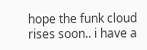hope the funk cloud rises soon.. i have a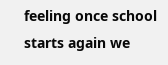feeling once school starts again we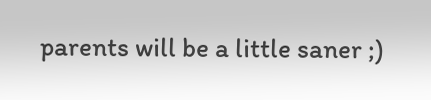parents will be a little saner ;)